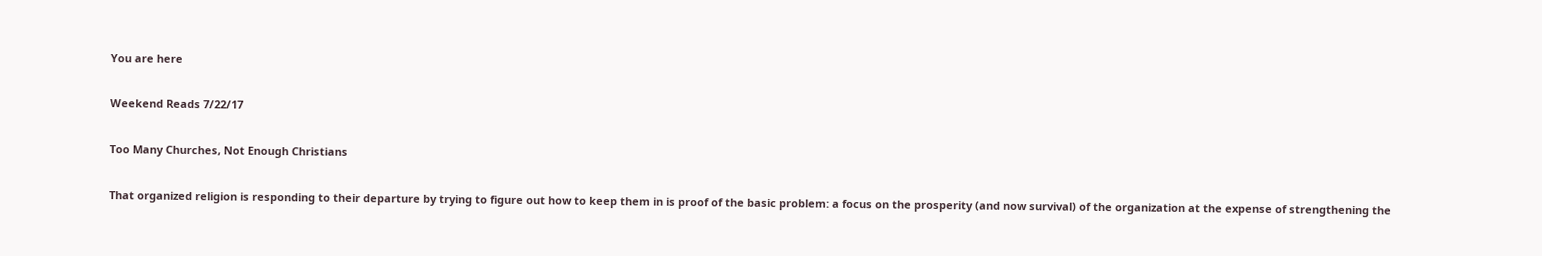You are here

Weekend Reads 7/22/17

Too Many Churches, Not Enough Christians

That organized religion is responding to their departure by trying to figure out how to keep them in is proof of the basic problem: a focus on the prosperity (and now survival) of the organization at the expense of strengthening the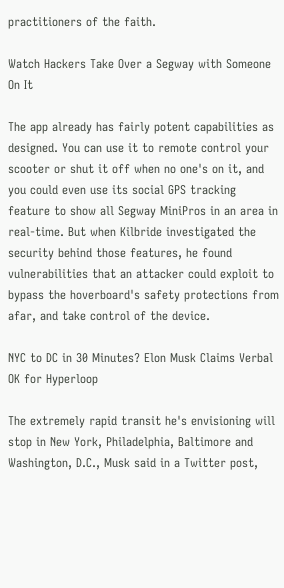practitioners of the faith.

Watch Hackers Take Over a Segway with Someone On It

The app already has fairly potent capabilities as designed. You can use it to remote control your scooter or shut it off when no one's on it, and you could even use its social GPS tracking feature to show all Segway MiniPros in an area in real-time. But when Kilbride investigated the security behind those features, he found vulnerabilities that an attacker could exploit to bypass the hoverboard's safety protections from afar, and take control of the device.

NYC to DC in 30 Minutes? Elon Musk Claims Verbal OK for Hyperloop

The extremely rapid transit he's envisioning will stop in New York, Philadelphia, Baltimore and Washington, D.C., Musk said in a Twitter post,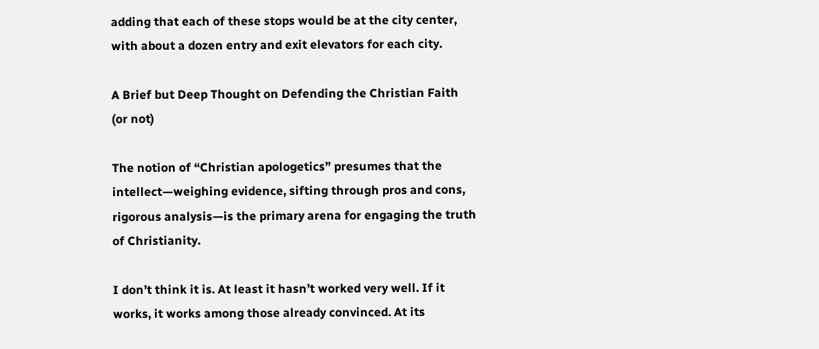adding that each of these stops would be at the city center, with about a dozen entry and exit elevators for each city.

A Brief but Deep Thought on Defending the Christian Faith (or not)

The notion of “Christian apologetics” presumes that the intellect—weighing evidence, sifting through pros and cons, rigorous analysis—is the primary arena for engaging the truth of Christianity.

I don’t think it is. At least it hasn’t worked very well. If it works, it works among those already convinced. At its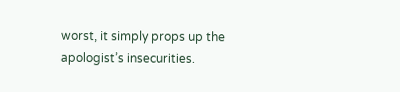worst, it simply props up the apologist’s insecurities.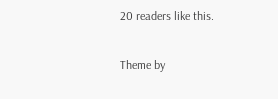20 readers like this.

Theme by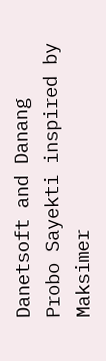Danetsoft and Danang Probo Sayekti inspired by Maksimer